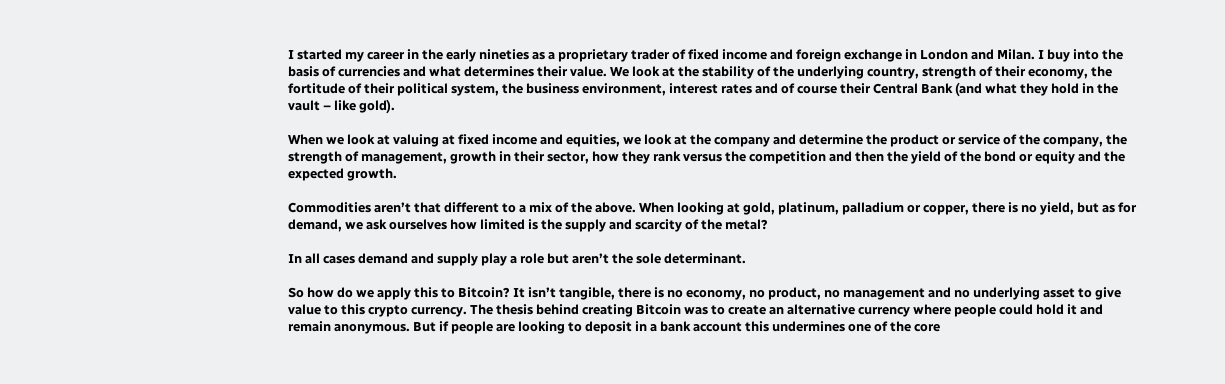I started my career in the early nineties as a proprietary trader of fixed income and foreign exchange in London and Milan. I buy into the basis of currencies and what determines their value. We look at the stability of the underlying country, strength of their economy, the fortitude of their political system, the business environment, interest rates and of course their Central Bank (and what they hold in the vault – like gold).

When we look at valuing at fixed income and equities, we look at the company and determine the product or service of the company, the strength of management, growth in their sector, how they rank versus the competition and then the yield of the bond or equity and the expected growth.

Commodities aren’t that different to a mix of the above. When looking at gold, platinum, palladium or copper, there is no yield, but as for demand, we ask ourselves how limited is the supply and scarcity of the metal?

In all cases demand and supply play a role but aren’t the sole determinant.

So how do we apply this to Bitcoin? It isn’t tangible, there is no economy, no product, no management and no underlying asset to give value to this crypto currency. The thesis behind creating Bitcoin was to create an alternative currency where people could hold it and remain anonymous. But if people are looking to deposit in a bank account this undermines one of the core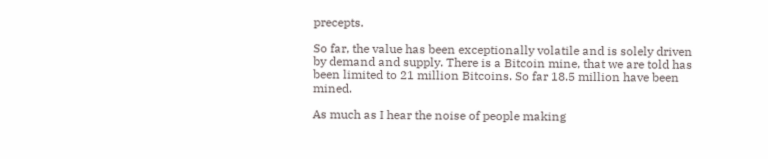precepts.

So far, the value has been exceptionally volatile and is solely driven by demand and supply. There is a Bitcoin mine, that we are told has been limited to 21 million Bitcoins. So far 18.5 million have been mined.

As much as I hear the noise of people making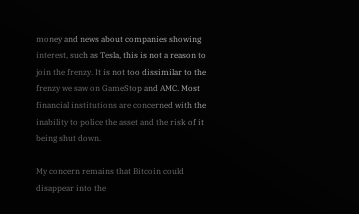money and news about companies showing interest, such as Tesla, this is not a reason to join the frenzy. It is not too dissimilar to the frenzy we saw on GameStop and AMC. Most financial institutions are concerned with the inability to police the asset and the risk of it being shut down.

My concern remains that Bitcoin could disappear into the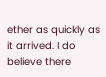ether as quickly as it arrived. I do believe there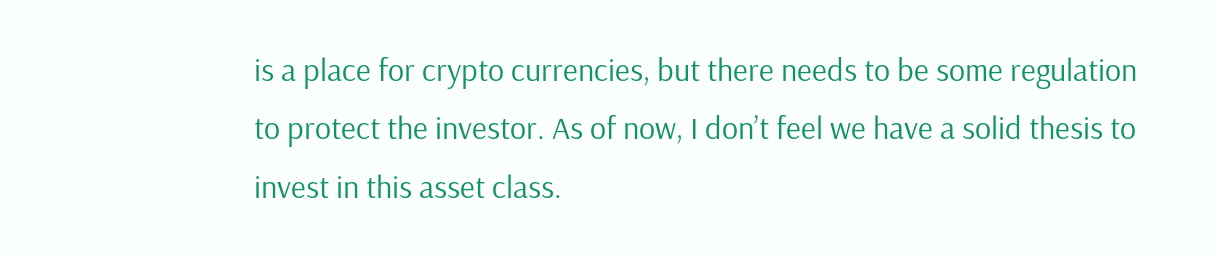is a place for crypto currencies, but there needs to be some regulation to protect the investor. As of now, I don’t feel we have a solid thesis to invest in this asset class.